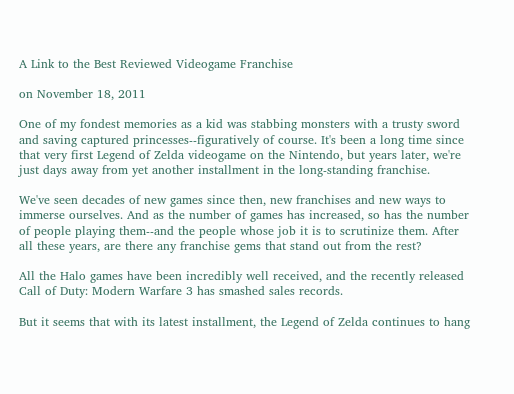A Link to the Best Reviewed Videogame Franchise

on November 18, 2011

One of my fondest memories as a kid was stabbing monsters with a trusty sword and saving captured princesses--figuratively of course. It's been a long time since that very first Legend of Zelda videogame on the Nintendo, but years later, we're just days away from yet another installment in the long-standing franchise.

We've seen decades of new games since then, new franchises and new ways to immerse ourselves. And as the number of games has increased, so has the number of people playing them--and the people whose job it is to scrutinize them. After all these years, are there any franchise gems that stand out from the rest?

All the Halo games have been incredibly well received, and the recently released Call of Duty: Modern Warfare 3 has smashed sales records.

But it seems that with its latest installment, the Legend of Zelda continues to hang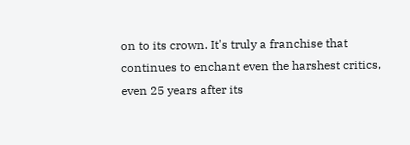on to its crown. It's truly a franchise that continues to enchant even the harshest critics, even 25 years after its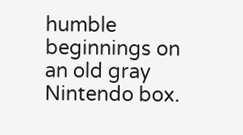humble beginnings on an old gray Nintendo box.